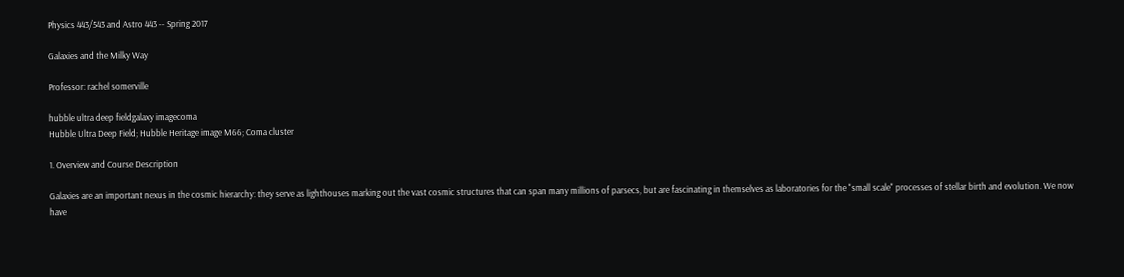Physics 443/543 and Astro 443 -- Spring 2017

Galaxies and the Milky Way

Professor: rachel somerville

hubble ultra deep fieldgalaxy imagecoma
Hubble Ultra Deep Field; Hubble Heritage image M66; Coma cluster

1. Overview and Course Description

Galaxies are an important nexus in the cosmic hierarchy: they serve as lighthouses marking out the vast cosmic structures that can span many millions of parsecs, but are fascinating in themselves as laboratories for the "small scale" processes of stellar birth and evolution. We now have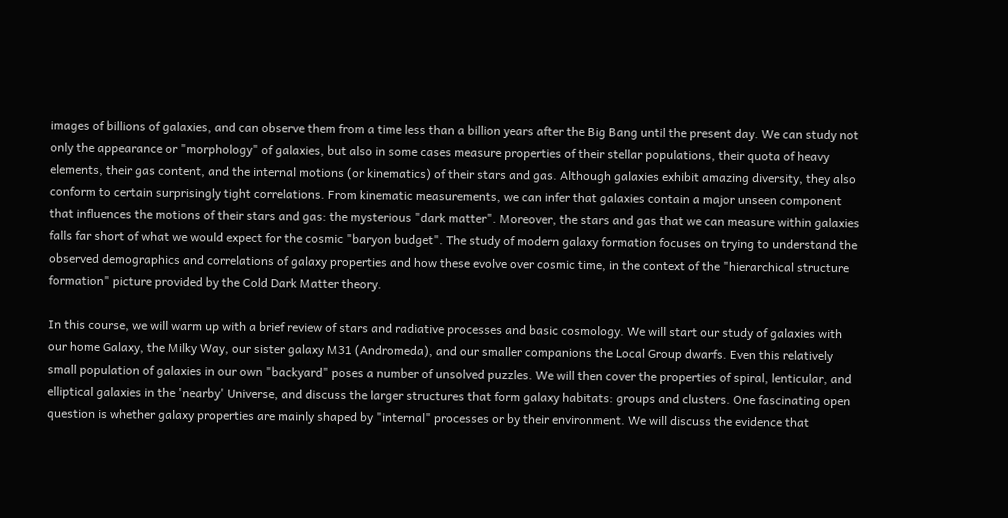images of billions of galaxies, and can observe them from a time less than a billion years after the Big Bang until the present day. We can study not only the appearance or "morphology" of galaxies, but also in some cases measure properties of their stellar populations, their quota of heavy elements, their gas content, and the internal motions (or kinematics) of their stars and gas. Although galaxies exhibit amazing diversity, they also conform to certain surprisingly tight correlations. From kinematic measurements, we can infer that galaxies contain a major unseen component that influences the motions of their stars and gas: the mysterious "dark matter". Moreover, the stars and gas that we can measure within galaxies falls far short of what we would expect for the cosmic "baryon budget". The study of modern galaxy formation focuses on trying to understand the observed demographics and correlations of galaxy properties and how these evolve over cosmic time, in the context of the "hierarchical structure formation" picture provided by the Cold Dark Matter theory.

In this course, we will warm up with a brief review of stars and radiative processes and basic cosmology. We will start our study of galaxies with our home Galaxy, the Milky Way, our sister galaxy M31 (Andromeda), and our smaller companions the Local Group dwarfs. Even this relatively small population of galaxies in our own "backyard" poses a number of unsolved puzzles. We will then cover the properties of spiral, lenticular, and elliptical galaxies in the 'nearby' Universe, and discuss the larger structures that form galaxy habitats: groups and clusters. One fascinating open question is whether galaxy properties are mainly shaped by "internal" processes or by their environment. We will discuss the evidence that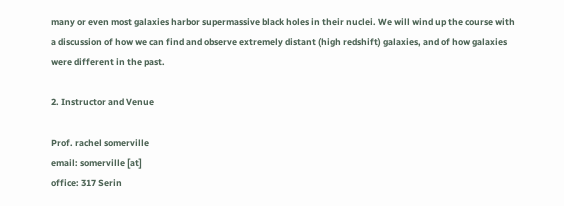many or even most galaxies harbor supermassive black holes in their nuclei. We will wind up the course with a discussion of how we can find and observe extremely distant (high redshift) galaxies, and of how galaxies were different in the past.

2. Instructor and Venue

Prof. rachel somerville
email: somerville [at]
office: 317 Serin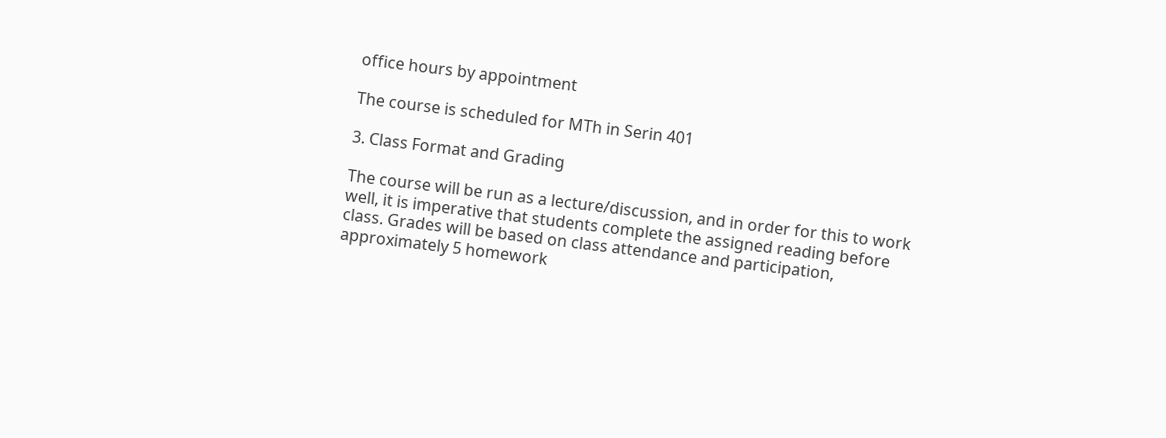office hours by appointment

The course is scheduled for MTh in Serin 401

3. Class Format and Grading

The course will be run as a lecture/discussion, and in order for this to work well, it is imperative that students complete the assigned reading before class. Grades will be based on class attendance and participation, approximately 5 homework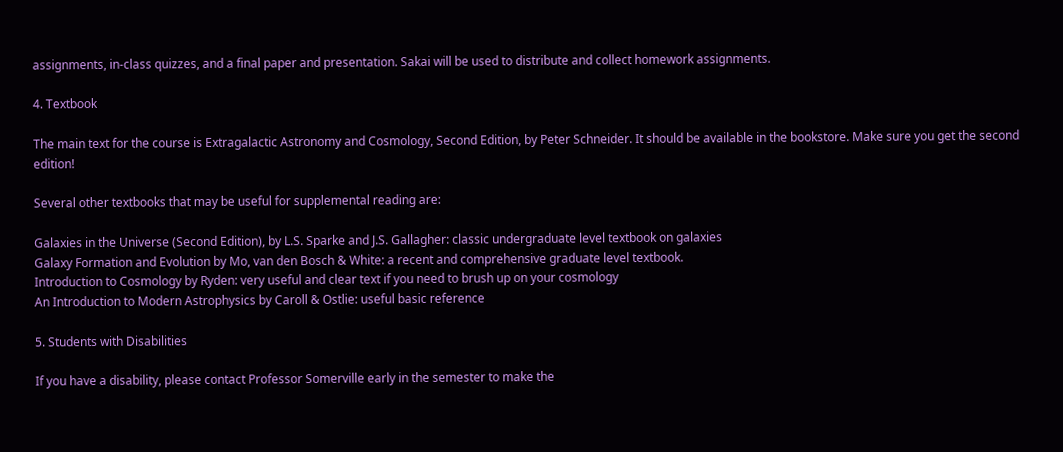assignments, in-class quizzes, and a final paper and presentation. Sakai will be used to distribute and collect homework assignments.

4. Textbook

The main text for the course is Extragalactic Astronomy and Cosmology, Second Edition, by Peter Schneider. It should be available in the bookstore. Make sure you get the second edition!

Several other textbooks that may be useful for supplemental reading are:

Galaxies in the Universe (Second Edition), by L.S. Sparke and J.S. Gallagher: classic undergraduate level textbook on galaxies
Galaxy Formation and Evolution by Mo, van den Bosch & White: a recent and comprehensive graduate level textbook.
Introduction to Cosmology by Ryden: very useful and clear text if you need to brush up on your cosmology
An Introduction to Modern Astrophysics by Caroll & Ostlie: useful basic reference

5. Students with Disabilities

If you have a disability, please contact Professor Somerville early in the semester to make the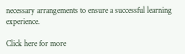necessary arrangements to ensure a successful learning experience.

Click here for more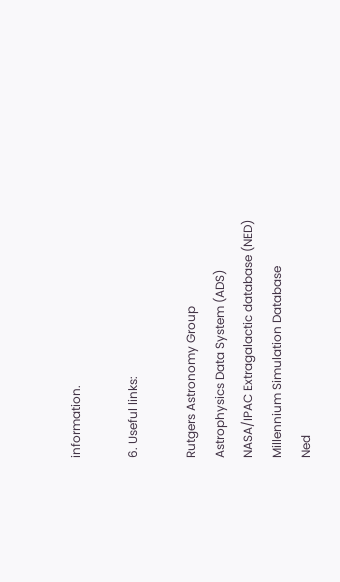information.

6. Useful links:

Rutgers Astronomy Group
Astrophysics Data System (ADS)
NASA/IPAC Extragalactic database (NED)
Millennium Simulation Database
Ned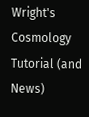Wright's Cosmology Tutorial (and News)